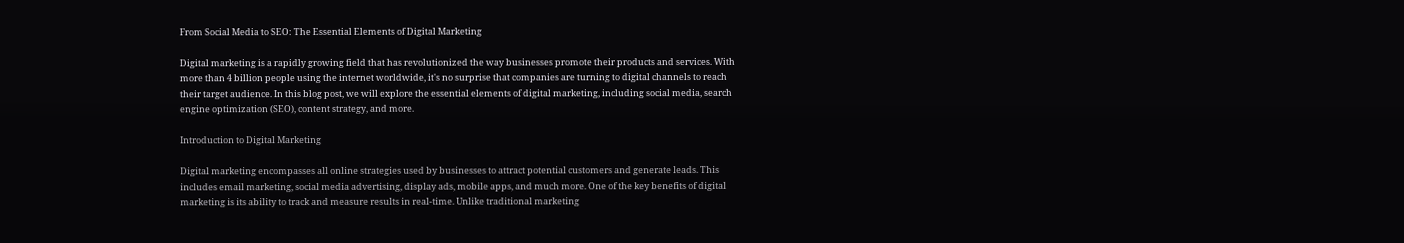From Social Media to SEO: The Essential Elements of Digital Marketing

Digital marketing is a rapidly growing field that has revolutionized the way businesses promote their products and services. With more than 4 billion people using the internet worldwide, it's no surprise that companies are turning to digital channels to reach their target audience. In this blog post, we will explore the essential elements of digital marketing, including social media, search engine optimization (SEO), content strategy, and more.

Introduction to Digital Marketing

Digital marketing encompasses all online strategies used by businesses to attract potential customers and generate leads. This includes email marketing, social media advertising, display ads, mobile apps, and much more. One of the key benefits of digital marketing is its ability to track and measure results in real-time. Unlike traditional marketing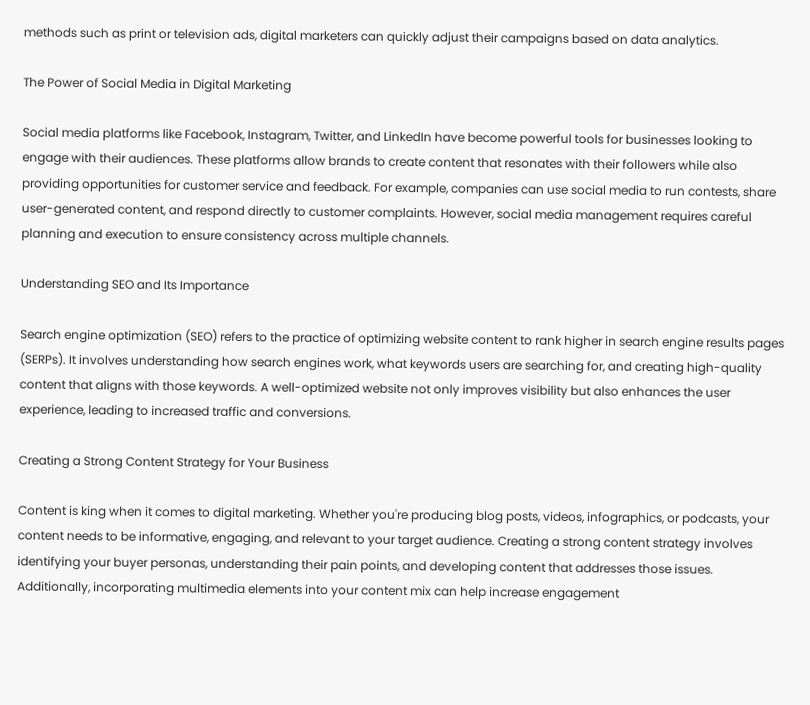methods such as print or television ads, digital marketers can quickly adjust their campaigns based on data analytics.

The Power of Social Media in Digital Marketing

Social media platforms like Facebook, Instagram, Twitter, and LinkedIn have become powerful tools for businesses looking to engage with their audiences. These platforms allow brands to create content that resonates with their followers while also providing opportunities for customer service and feedback. For example, companies can use social media to run contests, share user-generated content, and respond directly to customer complaints. However, social media management requires careful planning and execution to ensure consistency across multiple channels.

Understanding SEO and Its Importance

Search engine optimization (SEO) refers to the practice of optimizing website content to rank higher in search engine results pages (SERPs). It involves understanding how search engines work, what keywords users are searching for, and creating high-quality content that aligns with those keywords. A well-optimized website not only improves visibility but also enhances the user experience, leading to increased traffic and conversions.

Creating a Strong Content Strategy for Your Business

Content is king when it comes to digital marketing. Whether you're producing blog posts, videos, infographics, or podcasts, your content needs to be informative, engaging, and relevant to your target audience. Creating a strong content strategy involves identifying your buyer personas, understanding their pain points, and developing content that addresses those issues. Additionally, incorporating multimedia elements into your content mix can help increase engagement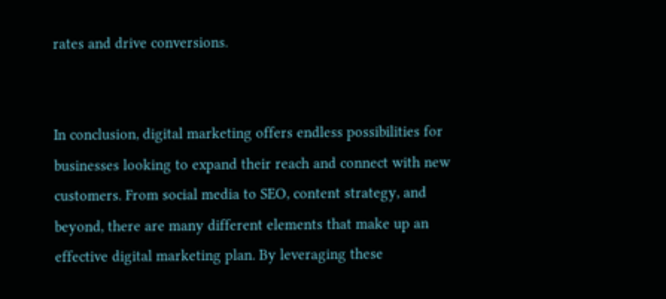rates and drive conversions.


In conclusion, digital marketing offers endless possibilities for businesses looking to expand their reach and connect with new customers. From social media to SEO, content strategy, and beyond, there are many different elements that make up an effective digital marketing plan. By leveraging these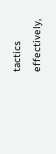tactics effectively,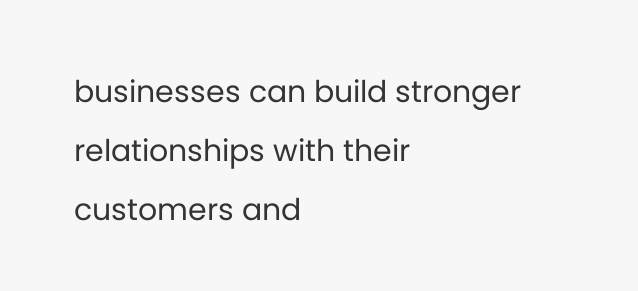businesses can build stronger relationships with their customers and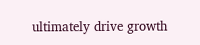ultimately drive growth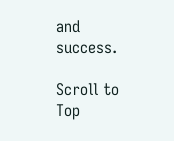and success.

Scroll to Top